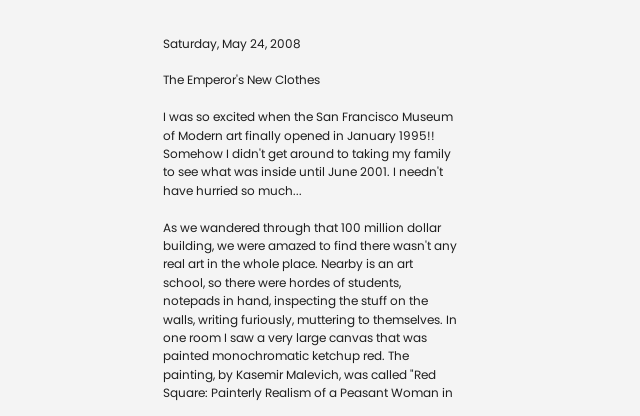Saturday, May 24, 2008

The Emperor's New Clothes

I was so excited when the San Francisco Museum of Modern art finally opened in January 1995!! Somehow I didn't get around to taking my family to see what was inside until June 2001. I needn't have hurried so much...

As we wandered through that 100 million dollar building, we were amazed to find there wasn't any real art in the whole place. Nearby is an art school, so there were hordes of students, notepads in hand, inspecting the stuff on the walls, writing furiously, muttering to themselves. In one room I saw a very large canvas that was painted monochromatic ketchup red. The painting, by Kasemir Malevich, was called "Red Square: Painterly Realism of a Peasant Woman in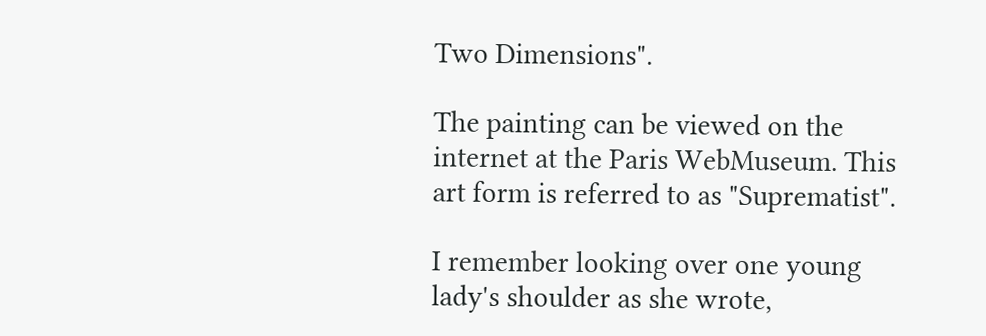Two Dimensions".

The painting can be viewed on the internet at the Paris WebMuseum. This art form is referred to as "Suprematist".

I remember looking over one young lady's shoulder as she wrote,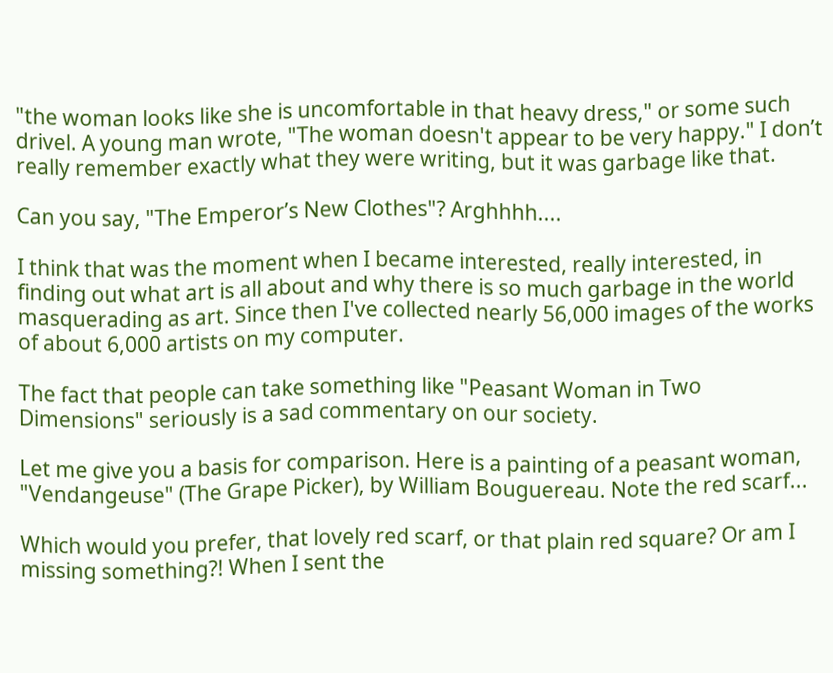"the woman looks like she is uncomfortable in that heavy dress," or some such drivel. A young man wrote, "The woman doesn't appear to be very happy." I don’t really remember exactly what they were writing, but it was garbage like that.

Can you say, "The Emperor’s New Clothes"? Arghhhh....

I think that was the moment when I became interested, really interested, in finding out what art is all about and why there is so much garbage in the world masquerading as art. Since then I've collected nearly 56,000 images of the works of about 6,000 artists on my computer.

The fact that people can take something like "Peasant Woman in Two Dimensions" seriously is a sad commentary on our society.

Let me give you a basis for comparison. Here is a painting of a peasant woman, "Vendangeuse" (The Grape Picker), by William Bouguereau. Note the red scarf...

Which would you prefer, that lovely red scarf, or that plain red square? Or am I missing something?! When I sent the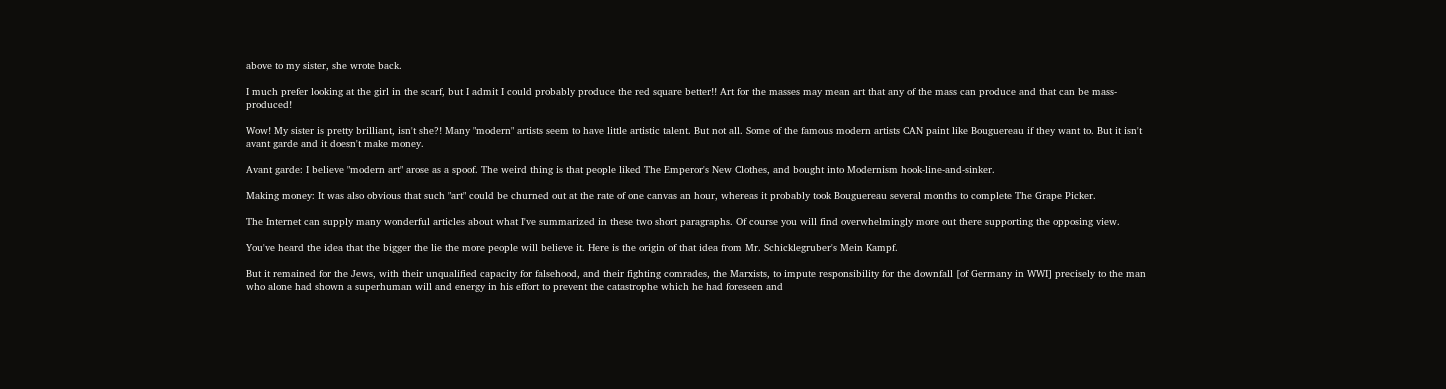above to my sister, she wrote back.

I much prefer looking at the girl in the scarf, but I admit I could probably produce the red square better!! Art for the masses may mean art that any of the mass can produce and that can be mass-produced!

Wow! My sister is pretty brilliant, isn't she?! Many "modern" artists seem to have little artistic talent. But not all. Some of the famous modern artists CAN paint like Bouguereau if they want to. But it isn't avant garde and it doesn't make money.

Avant garde: I believe "modern art" arose as a spoof. The weird thing is that people liked The Emperor's New Clothes, and bought into Modernism hook-line-and-sinker.

Making money: It was also obvious that such "art" could be churned out at the rate of one canvas an hour, whereas it probably took Bouguereau several months to complete The Grape Picker.

The Internet can supply many wonderful articles about what I've summarized in these two short paragraphs. Of course you will find overwhelmingly more out there supporting the opposing view.

You've heard the idea that the bigger the lie the more people will believe it. Here is the origin of that idea from Mr. Schicklegruber's Mein Kampf.

But it remained for the Jews, with their unqualified capacity for falsehood, and their fighting comrades, the Marxists, to impute responsibility for the downfall [of Germany in WWI] precisely to the man who alone had shown a superhuman will and energy in his effort to prevent the catastrophe which he had foreseen and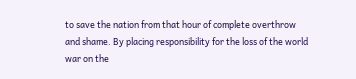to save the nation from that hour of complete overthrow and shame. By placing responsibility for the loss of the world war on the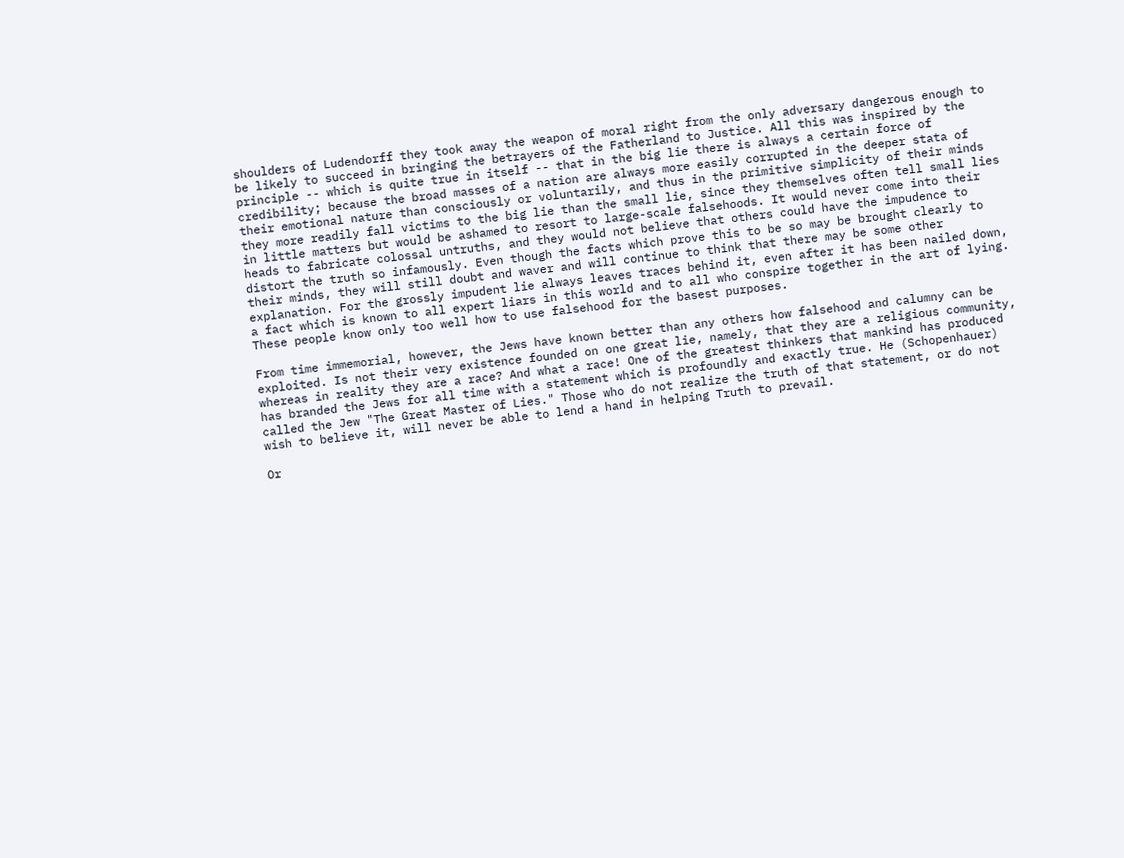shoulders of Ludendorff they took away the weapon of moral right from the only adversary dangerous enough to be likely to succeed in bringing the betrayers of the Fatherland to Justice. All this was inspired by the principle -- which is quite true in itself -- that in the big lie there is always a certain force of credibility; because the broad masses of a nation are always more easily corrupted in the deeper stata of their emotional nature than consciously or voluntarily, and thus in the primitive simplicity of their minds they more readily fall victims to the big lie than the small lie, since they themselves often tell small lies in little matters but would be ashamed to resort to large-scale falsehoods. It would never come into their heads to fabricate colossal untruths, and they would not believe that others could have the impudence to distort the truth so infamously. Even though the facts which prove this to be so may be brought clearly to their minds, they will still doubt and waver and will continue to think that there may be some other explanation. For the grossly impudent lie always leaves traces behind it, even after it has been nailed down, a fact which is known to all expert liars in this world and to all who conspire together in the art of lying. These people know only too well how to use falsehood for the basest purposes.

From time immemorial, however, the Jews have known better than any others how falsehood and calumny can be exploited. Is not their very existence founded on one great lie, namely, that they are a religious community, whereas in reality they are a race? And what a race! One of the greatest thinkers that mankind has produced has branded the Jews for all time with a statement which is profoundly and exactly true. He (Schopenhauer) called the Jew "The Great Master of Lies." Those who do not realize the truth of that statement, or do not wish to believe it, will never be able to lend a hand in helping Truth to prevail.

Or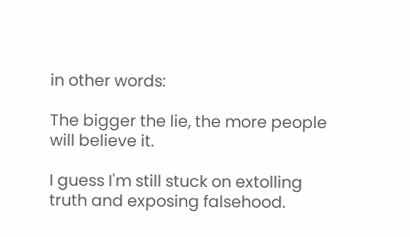in other words:

The bigger the lie, the more people will believe it.

I guess I'm still stuck on extolling truth and exposing falsehood.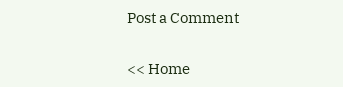Post a Comment

<< Home